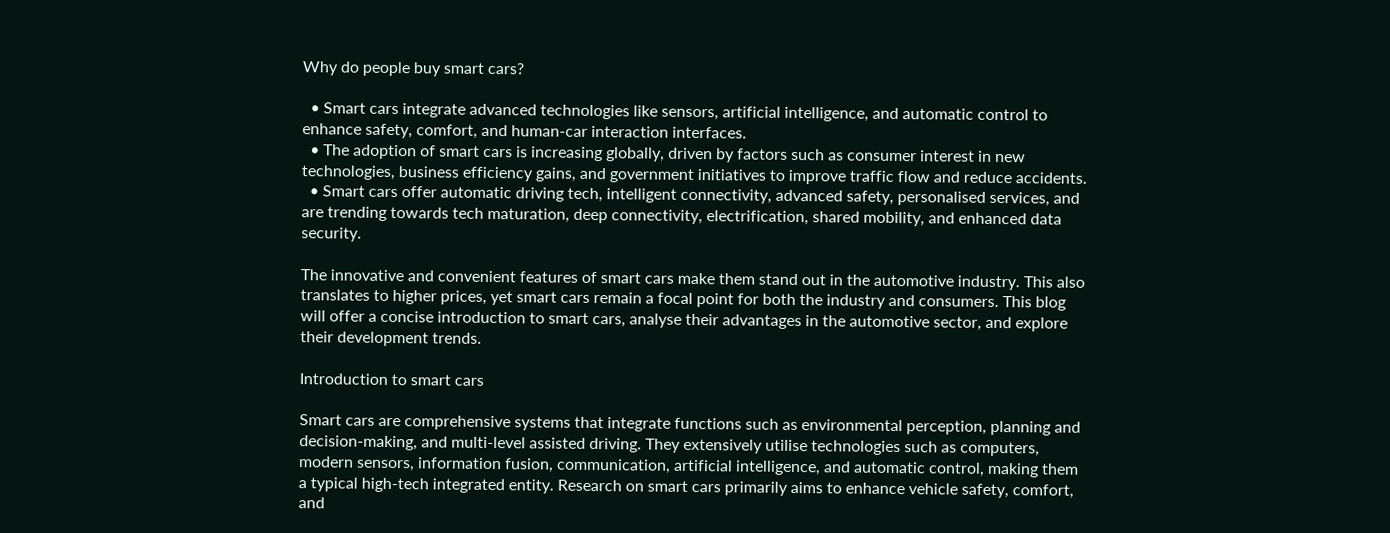Why do people buy smart cars?

  • Smart cars integrate advanced technologies like sensors, artificial intelligence, and automatic control to enhance safety, comfort, and human-car interaction interfaces.
  • The adoption of smart cars is increasing globally, driven by factors such as consumer interest in new technologies, business efficiency gains, and government initiatives to improve traffic flow and reduce accidents.
  • Smart cars offer automatic driving tech, intelligent connectivity, advanced safety, personalised services, and are trending towards tech maturation, deep connectivity, electrification, shared mobility, and enhanced data security.

The innovative and convenient features of smart cars make them stand out in the automotive industry. This also translates to higher prices, yet smart cars remain a focal point for both the industry and consumers. This blog will offer a concise introduction to smart cars, analyse their advantages in the automotive sector, and explore their development trends.

Introduction to smart cars

Smart cars are comprehensive systems that integrate functions such as environmental perception, planning and decision-making, and multi-level assisted driving. They extensively utilise technologies such as computers, modern sensors, information fusion, communication, artificial intelligence, and automatic control, making them a typical high-tech integrated entity. Research on smart cars primarily aims to enhance vehicle safety, comfort, and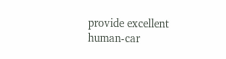provide excellent human-car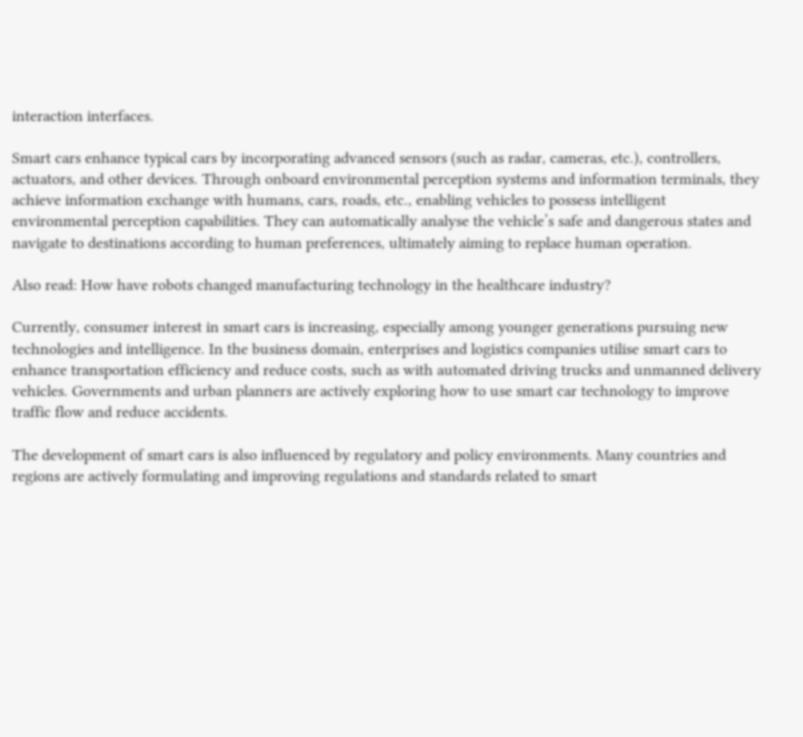interaction interfaces.

Smart cars enhance typical cars by incorporating advanced sensors (such as radar, cameras, etc.), controllers, actuators, and other devices. Through onboard environmental perception systems and information terminals, they achieve information exchange with humans, cars, roads, etc., enabling vehicles to possess intelligent environmental perception capabilities. They can automatically analyse the vehicle’s safe and dangerous states and navigate to destinations according to human preferences, ultimately aiming to replace human operation.

Also read: How have robots changed manufacturing technology in the healthcare industry?

Currently, consumer interest in smart cars is increasing, especially among younger generations pursuing new technologies and intelligence. In the business domain, enterprises and logistics companies utilise smart cars to enhance transportation efficiency and reduce costs, such as with automated driving trucks and unmanned delivery vehicles. Governments and urban planners are actively exploring how to use smart car technology to improve traffic flow and reduce accidents.

The development of smart cars is also influenced by regulatory and policy environments. Many countries and regions are actively formulating and improving regulations and standards related to smart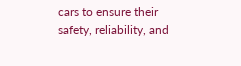cars to ensure their safety, reliability, and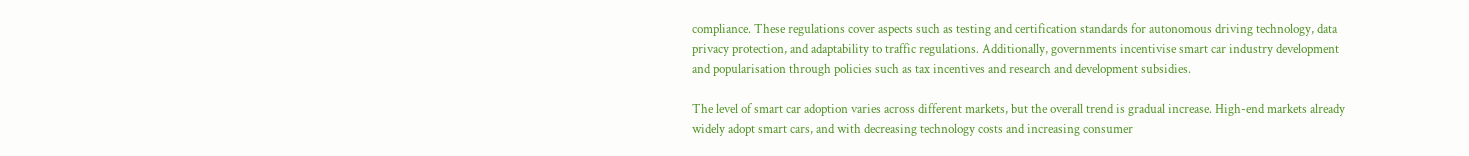compliance. These regulations cover aspects such as testing and certification standards for autonomous driving technology, data privacy protection, and adaptability to traffic regulations. Additionally, governments incentivise smart car industry development and popularisation through policies such as tax incentives and research and development subsidies.

The level of smart car adoption varies across different markets, but the overall trend is gradual increase. High-end markets already widely adopt smart cars, and with decreasing technology costs and increasing consumer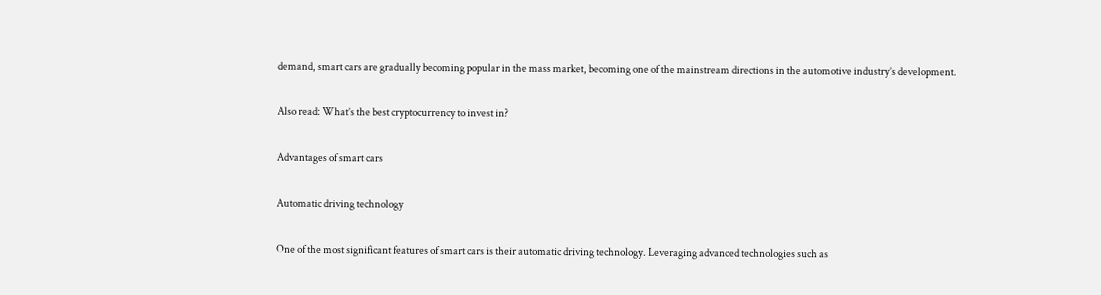demand, smart cars are gradually becoming popular in the mass market, becoming one of the mainstream directions in the automotive industry’s development.

Also read: What’s the best cryptocurrency to invest in?

Advantages of smart cars

Automatic driving technology

One of the most significant features of smart cars is their automatic driving technology. Leveraging advanced technologies such as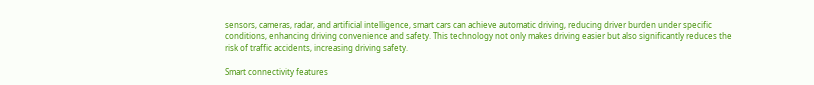sensors, cameras, radar, and artificial intelligence, smart cars can achieve automatic driving, reducing driver burden under specific conditions, enhancing driving convenience and safety. This technology not only makes driving easier but also significantly reduces the risk of traffic accidents, increasing driving safety.

Smart connectivity features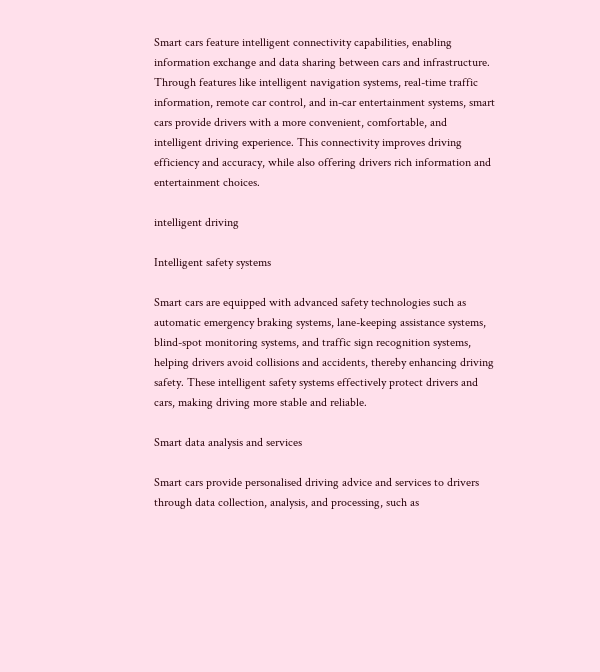Smart cars feature intelligent connectivity capabilities, enabling information exchange and data sharing between cars and infrastructure. Through features like intelligent navigation systems, real-time traffic information, remote car control, and in-car entertainment systems, smart cars provide drivers with a more convenient, comfortable, and intelligent driving experience. This connectivity improves driving efficiency and accuracy, while also offering drivers rich information and entertainment choices.

intelligent driving

Intelligent safety systems

Smart cars are equipped with advanced safety technologies such as automatic emergency braking systems, lane-keeping assistance systems, blind-spot monitoring systems, and traffic sign recognition systems, helping drivers avoid collisions and accidents, thereby enhancing driving safety. These intelligent safety systems effectively protect drivers and cars, making driving more stable and reliable.

Smart data analysis and services

Smart cars provide personalised driving advice and services to drivers through data collection, analysis, and processing, such as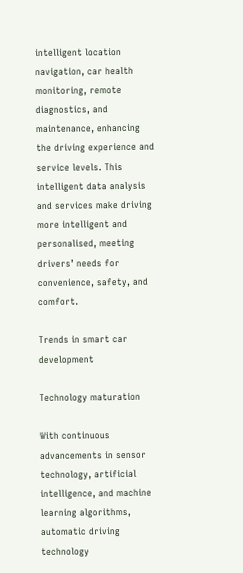intelligent location navigation, car health monitoring, remote diagnostics, and maintenance, enhancing the driving experience and service levels. This intelligent data analysis and services make driving more intelligent and personalised, meeting drivers’ needs for convenience, safety, and comfort.

Trends in smart car development

Technology maturation

With continuous advancements in sensor technology, artificial intelligence, and machine learning algorithms, automatic driving technology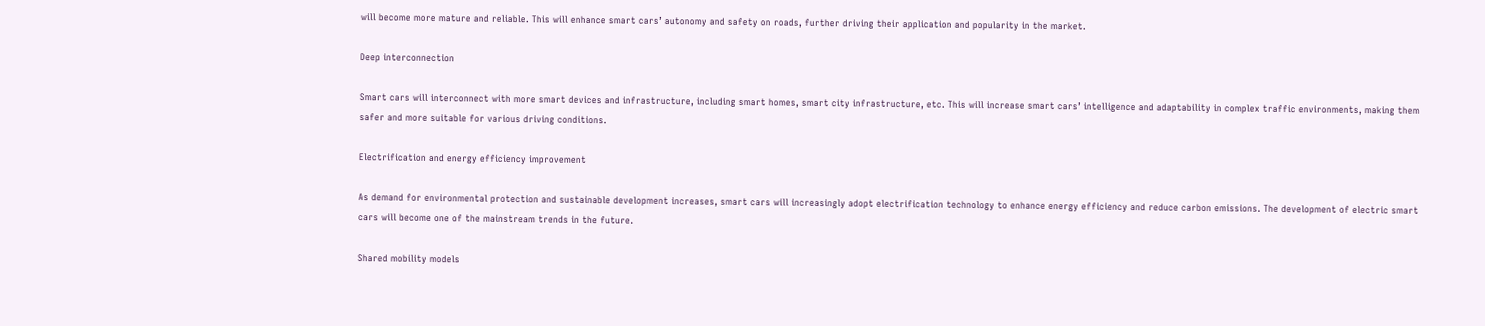will become more mature and reliable. This will enhance smart cars’ autonomy and safety on roads, further driving their application and popularity in the market.

Deep interconnection

Smart cars will interconnect with more smart devices and infrastructure, including smart homes, smart city infrastructure, etc. This will increase smart cars’ intelligence and adaptability in complex traffic environments, making them safer and more suitable for various driving conditions.

Electrification and energy efficiency improvement

As demand for environmental protection and sustainable development increases, smart cars will increasingly adopt electrification technology to enhance energy efficiency and reduce carbon emissions. The development of electric smart cars will become one of the mainstream trends in the future.

Shared mobility models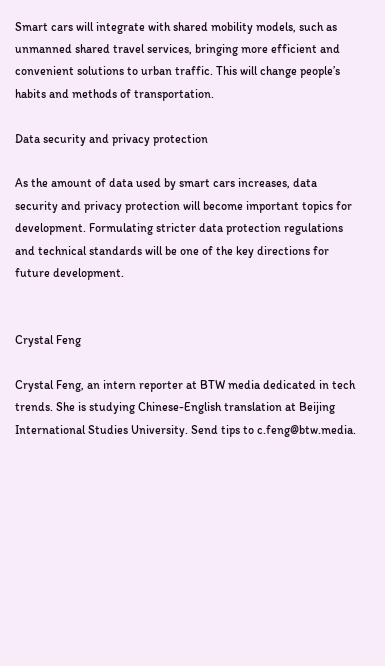Smart cars will integrate with shared mobility models, such as unmanned shared travel services, bringing more efficient and convenient solutions to urban traffic. This will change people’s habits and methods of transportation.

Data security and privacy protection

As the amount of data used by smart cars increases, data security and privacy protection will become important topics for development. Formulating stricter data protection regulations and technical standards will be one of the key directions for future development.


Crystal Feng

Crystal Feng, an intern reporter at BTW media dedicated in tech trends. She is studying Chinese-English translation at Beijing International Studies University. Send tips to c.feng@btw.media.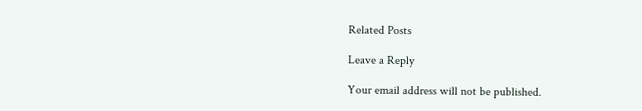Related Posts

Leave a Reply

Your email address will not be published.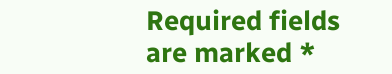Required fields are marked *